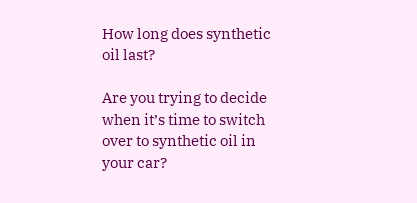How long does synthetic oil last?

Are you trying to decide when it’s time to switch over to synthetic oil in your car?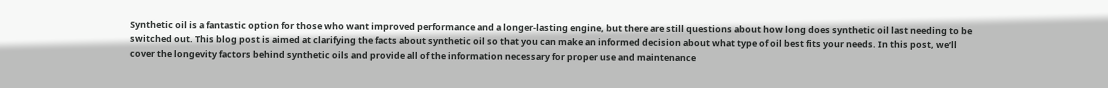Synthetic oil is a fantastic option for those who want improved performance and a longer-lasting engine, but there are still questions about how long does synthetic oil last needing to be switched out. This blog post is aimed at clarifying the facts about synthetic oil so that you can make an informed decision about what type of oil best fits your needs. In this post, we’ll cover the longevity factors behind synthetic oils and provide all of the information necessary for proper use and maintenance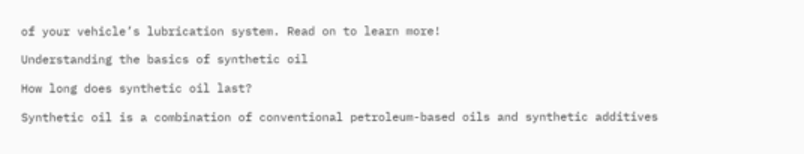of your vehicle’s lubrication system. Read on to learn more!

Understanding the basics of synthetic oil

How long does synthetic oil last?

Synthetic oil is a combination of conventional petroleum-based oils and synthetic additives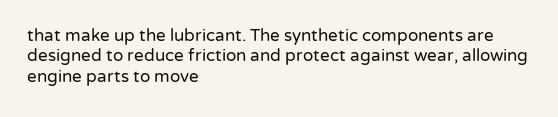that make up the lubricant. The synthetic components are designed to reduce friction and protect against wear, allowing engine parts to move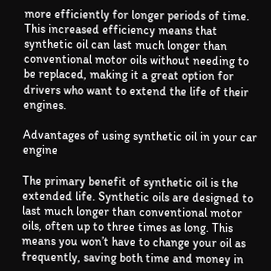more efficiently for longer periods of time. This increased efficiency means that synthetic oil can last much longer than conventional motor oils without needing to be replaced, making it a great option for drivers who want to extend the life of their engines.

Advantages of using synthetic oil in your car engine

The primary benefit of synthetic oil is the extended life. Synthetic oils are designed to last much longer than conventional motor oils, often up to three times as long. This means you won’t have to change your oil as frequently, saving both time and money in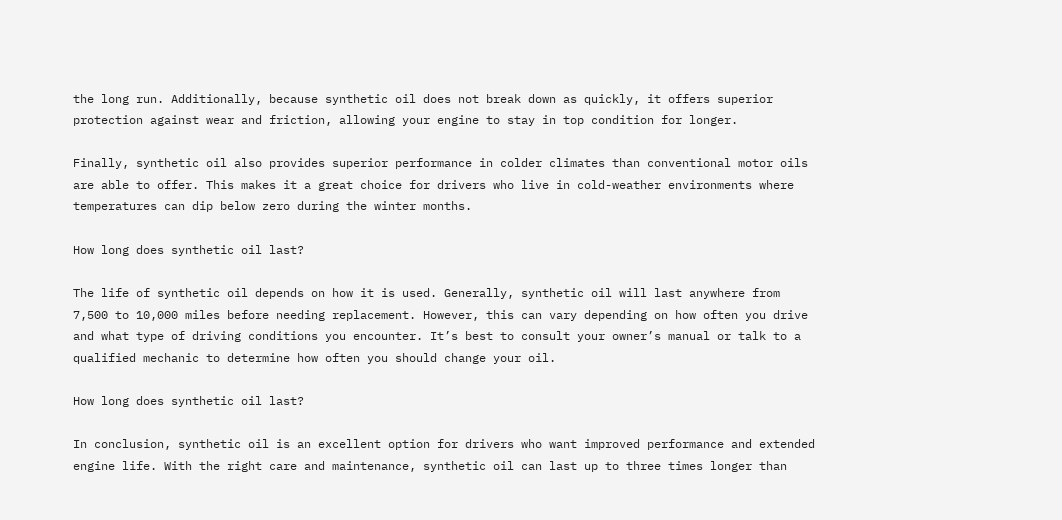the long run. Additionally, because synthetic oil does not break down as quickly, it offers superior protection against wear and friction, allowing your engine to stay in top condition for longer.

Finally, synthetic oil also provides superior performance in colder climates than conventional motor oils are able to offer. This makes it a great choice for drivers who live in cold-weather environments where temperatures can dip below zero during the winter months.

How long does synthetic oil last?

The life of synthetic oil depends on how it is used. Generally, synthetic oil will last anywhere from 7,500 to 10,000 miles before needing replacement. However, this can vary depending on how often you drive and what type of driving conditions you encounter. It’s best to consult your owner’s manual or talk to a qualified mechanic to determine how often you should change your oil.

How long does synthetic oil last?

In conclusion, synthetic oil is an excellent option for drivers who want improved performance and extended engine life. With the right care and maintenance, synthetic oil can last up to three times longer than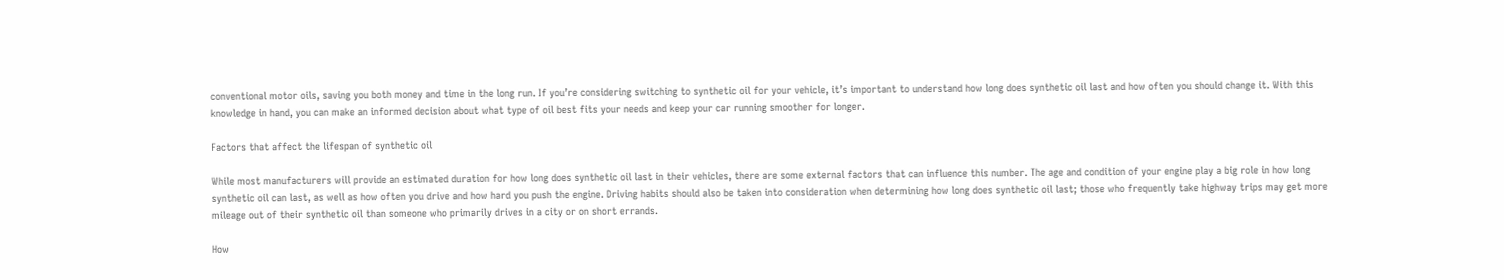conventional motor oils, saving you both money and time in the long run. If you’re considering switching to synthetic oil for your vehicle, it’s important to understand how long does synthetic oil last and how often you should change it. With this knowledge in hand, you can make an informed decision about what type of oil best fits your needs and keep your car running smoother for longer.

Factors that affect the lifespan of synthetic oil

While most manufacturers will provide an estimated duration for how long does synthetic oil last in their vehicles, there are some external factors that can influence this number. The age and condition of your engine play a big role in how long synthetic oil can last, as well as how often you drive and how hard you push the engine. Driving habits should also be taken into consideration when determining how long does synthetic oil last; those who frequently take highway trips may get more mileage out of their synthetic oil than someone who primarily drives in a city or on short errands.

How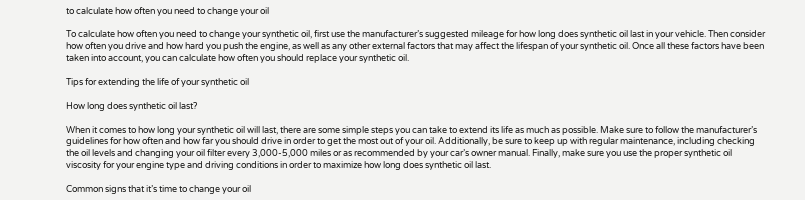to calculate how often you need to change your oil

To calculate how often you need to change your synthetic oil, first use the manufacturer’s suggested mileage for how long does synthetic oil last in your vehicle. Then consider how often you drive and how hard you push the engine, as well as any other external factors that may affect the lifespan of your synthetic oil. Once all these factors have been taken into account, you can calculate how often you should replace your synthetic oil.

Tips for extending the life of your synthetic oil

How long does synthetic oil last?

When it comes to how long your synthetic oil will last, there are some simple steps you can take to extend its life as much as possible. Make sure to follow the manufacturer’s guidelines for how often and how far you should drive in order to get the most out of your oil. Additionally, be sure to keep up with regular maintenance, including checking the oil levels and changing your oil filter every 3,000-5,000 miles or as recommended by your car’s owner manual. Finally, make sure you use the proper synthetic oil viscosity for your engine type and driving conditions in order to maximize how long does synthetic oil last.

Common signs that it’s time to change your oil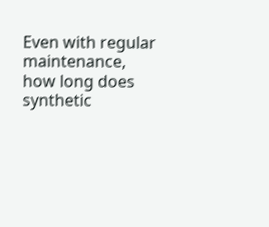Even with regular maintenance, how long does synthetic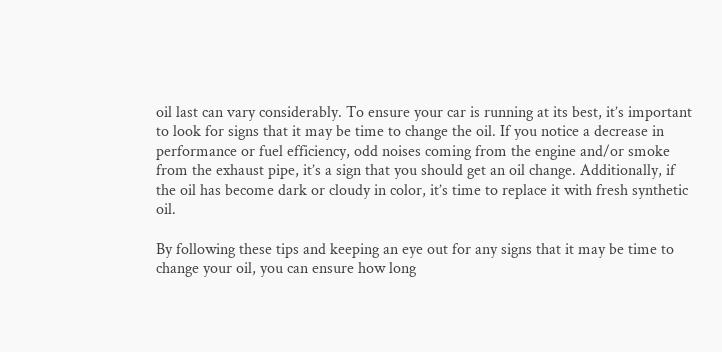oil last can vary considerably. To ensure your car is running at its best, it’s important to look for signs that it may be time to change the oil. If you notice a decrease in performance or fuel efficiency, odd noises coming from the engine and/or smoke from the exhaust pipe, it’s a sign that you should get an oil change. Additionally, if the oil has become dark or cloudy in color, it’s time to replace it with fresh synthetic oil.

By following these tips and keeping an eye out for any signs that it may be time to change your oil, you can ensure how long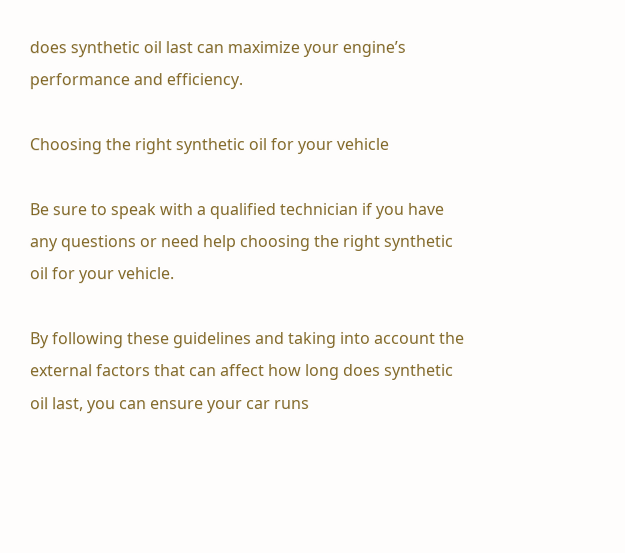does synthetic oil last can maximize your engine’s performance and efficiency.

Choosing the right synthetic oil for your vehicle

Be sure to speak with a qualified technician if you have any questions or need help choosing the right synthetic oil for your vehicle.

By following these guidelines and taking into account the external factors that can affect how long does synthetic oil last, you can ensure your car runs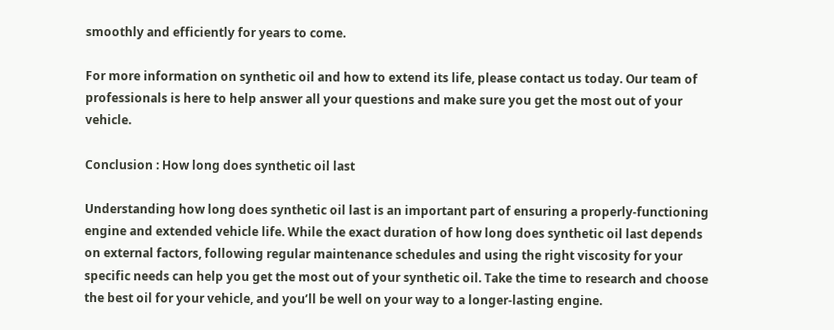smoothly and efficiently for years to come.

For more information on synthetic oil and how to extend its life, please contact us today. Our team of professionals is here to help answer all your questions and make sure you get the most out of your vehicle.

Conclusion : How long does synthetic oil last

Understanding how long does synthetic oil last is an important part of ensuring a properly-functioning engine and extended vehicle life. While the exact duration of how long does synthetic oil last depends on external factors, following regular maintenance schedules and using the right viscosity for your specific needs can help you get the most out of your synthetic oil. Take the time to research and choose the best oil for your vehicle, and you’ll be well on your way to a longer-lasting engine.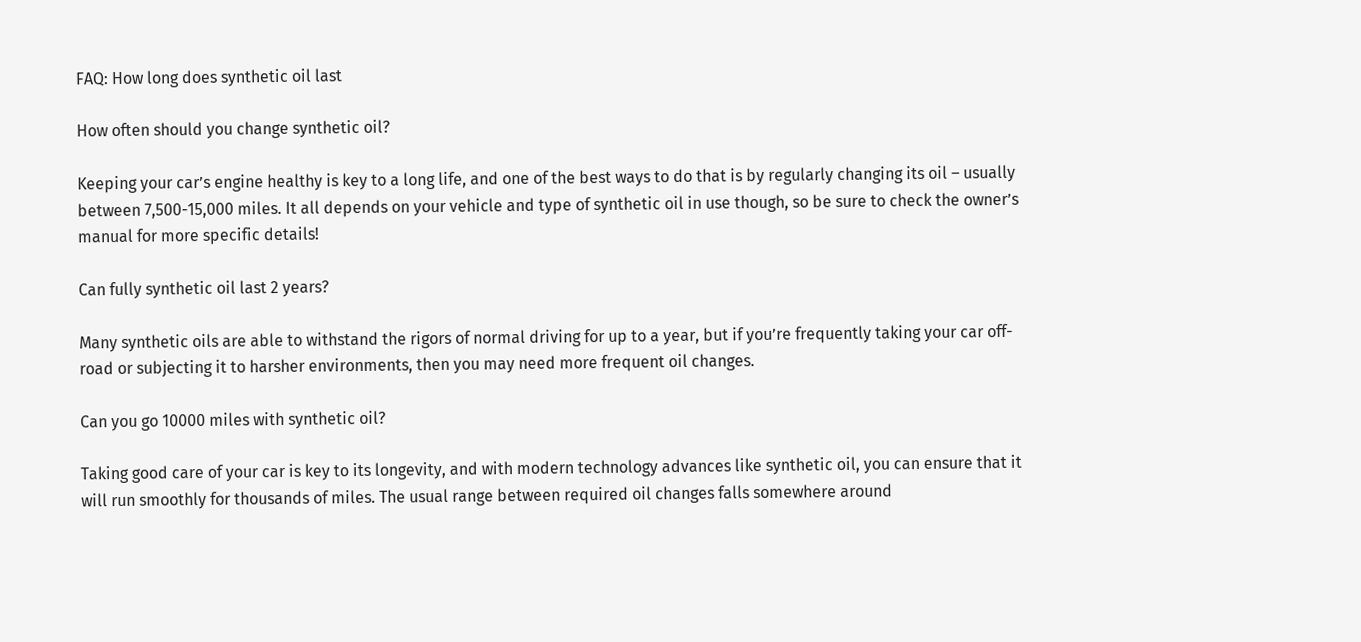FAQ: How long does synthetic oil last

How often should you change synthetic oil?

Keeping your car’s engine healthy is key to a long life, and one of the best ways to do that is by regularly changing its oil – usually between 7,500-15,000 miles. It all depends on your vehicle and type of synthetic oil in use though, so be sure to check the owner’s manual for more specific details!

Can fully synthetic oil last 2 years?

Many synthetic oils are able to withstand the rigors of normal driving for up to a year, but if you’re frequently taking your car off-road or subjecting it to harsher environments, then you may need more frequent oil changes.

Can you go 10000 miles with synthetic oil?

Taking good care of your car is key to its longevity, and with modern technology advances like synthetic oil, you can ensure that it will run smoothly for thousands of miles. The usual range between required oil changes falls somewhere around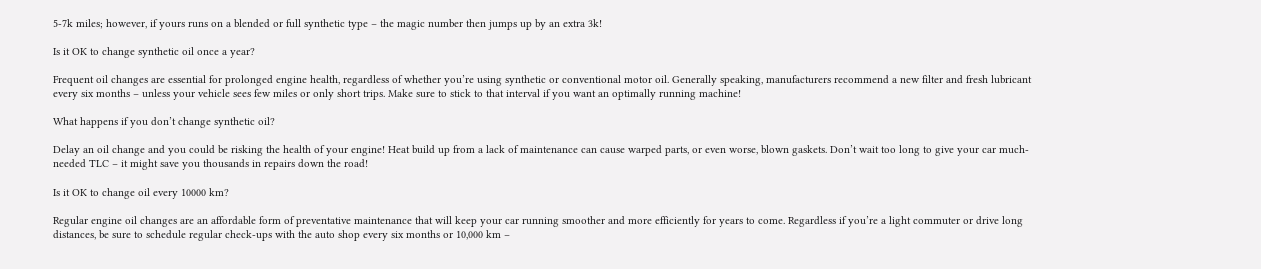5-7k miles; however, if yours runs on a blended or full synthetic type – the magic number then jumps up by an extra 3k!

Is it OK to change synthetic oil once a year?

Frequent oil changes are essential for prolonged engine health, regardless of whether you’re using synthetic or conventional motor oil. Generally speaking, manufacturers recommend a new filter and fresh lubricant every six months – unless your vehicle sees few miles or only short trips. Make sure to stick to that interval if you want an optimally running machine!

What happens if you don’t change synthetic oil?

Delay an oil change and you could be risking the health of your engine! Heat build up from a lack of maintenance can cause warped parts, or even worse, blown gaskets. Don’t wait too long to give your car much-needed TLC – it might save you thousands in repairs down the road!

Is it OK to change oil every 10000 km?

Regular engine oil changes are an affordable form of preventative maintenance that will keep your car running smoother and more efficiently for years to come. Regardless if you’re a light commuter or drive long distances, be sure to schedule regular check-ups with the auto shop every six months or 10,000 km –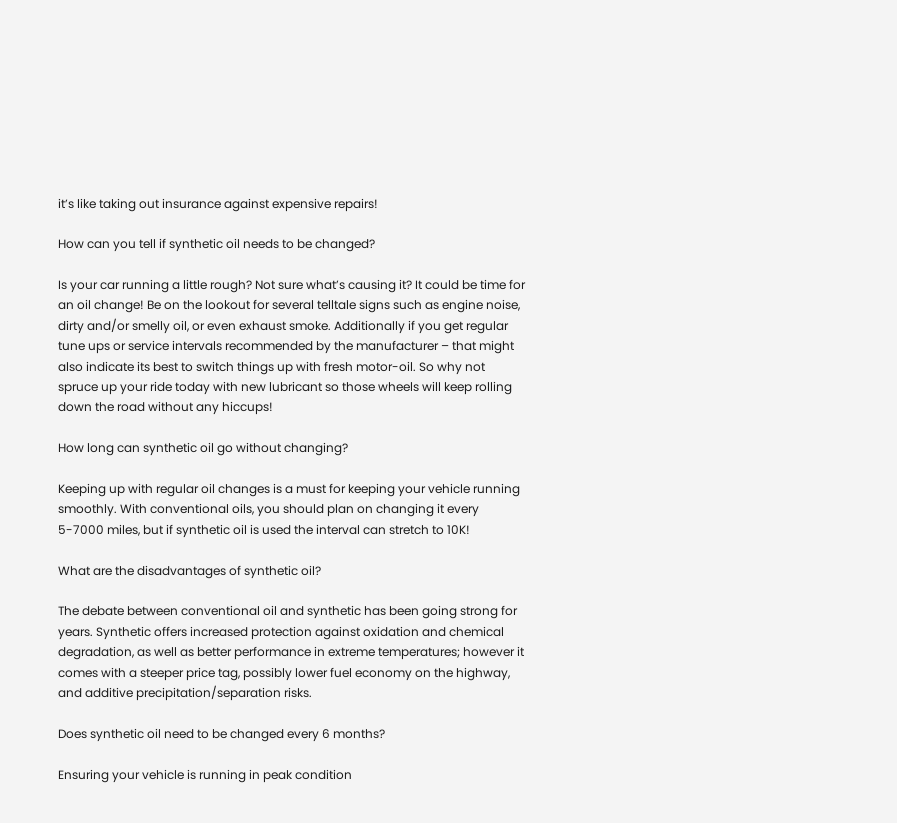it’s like taking out insurance against expensive repairs!

How can you tell if synthetic oil needs to be changed?

Is your car running a little rough? Not sure what’s causing it? It could be time for an oil change! Be on the lookout for several telltale signs such as engine noise, dirty and/or smelly oil, or even exhaust smoke. Additionally if you get regular tune ups or service intervals recommended by the manufacturer – that might also indicate its best to switch things up with fresh motor-oil. So why not spruce up your ride today with new lubricant so those wheels will keep rolling down the road without any hiccups!

How long can synthetic oil go without changing?

Keeping up with regular oil changes is a must for keeping your vehicle running smoothly. With conventional oils, you should plan on changing it every 5-7000 miles, but if synthetic oil is used the interval can stretch to 10K!

What are the disadvantages of synthetic oil?

The debate between conventional oil and synthetic has been going strong for years. Synthetic offers increased protection against oxidation and chemical degradation, as well as better performance in extreme temperatures; however it comes with a steeper price tag, possibly lower fuel economy on the highway, and additive precipitation/separation risks.

Does synthetic oil need to be changed every 6 months?

Ensuring your vehicle is running in peak condition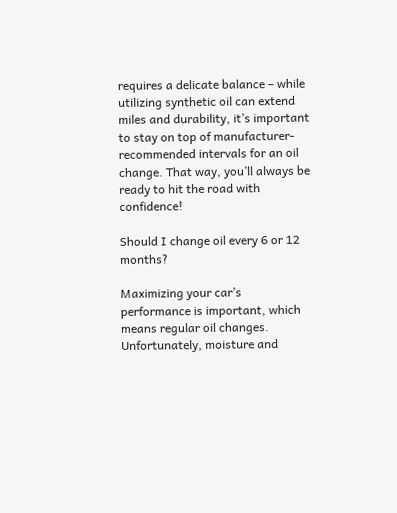requires a delicate balance – while utilizing synthetic oil can extend miles and durability, it’s important to stay on top of manufacturer-recommended intervals for an oil change. That way, you’ll always be ready to hit the road with confidence!

Should I change oil every 6 or 12 months?

Maximizing your car’s performance is important, which means regular oil changes. Unfortunately, moisture and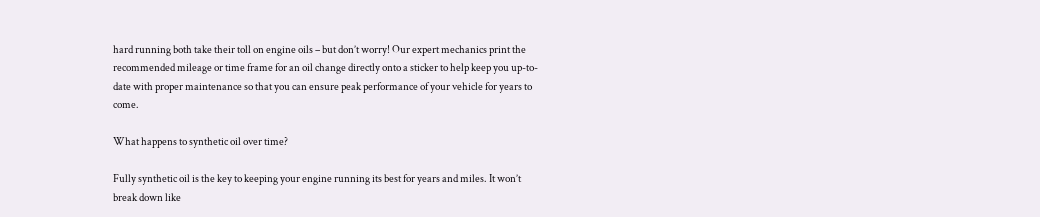hard running both take their toll on engine oils – but don’t worry! Our expert mechanics print the recommended mileage or time frame for an oil change directly onto a sticker to help keep you up-to-date with proper maintenance so that you can ensure peak performance of your vehicle for years to come.

What happens to synthetic oil over time?

Fully synthetic oil is the key to keeping your engine running its best for years and miles. It won’t break down like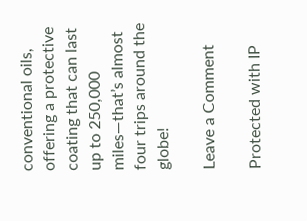conventional oils, offering a protective coating that can last up to 250,000 miles—that’s almost four trips around the globe!

Leave a Comment

Protected with IP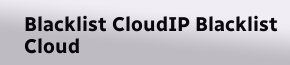Blacklist CloudIP Blacklist Cloud